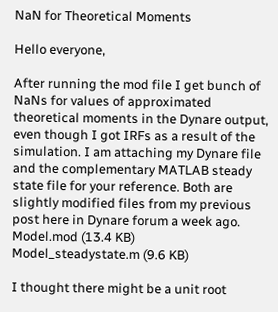NaN for Theoretical Moments

Hello everyone,

After running the mod file I get bunch of NaNs for values of approximated theoretical moments in the Dynare output, even though I got IRFs as a result of the simulation. I am attaching my Dynare file and the complementary MATLAB steady state file for your reference. Both are slightly modified files from my previous post here in Dynare forum a week ago.
Model.mod (13.4 KB)
Model_steadystate.m (9.6 KB)

I thought there might be a unit root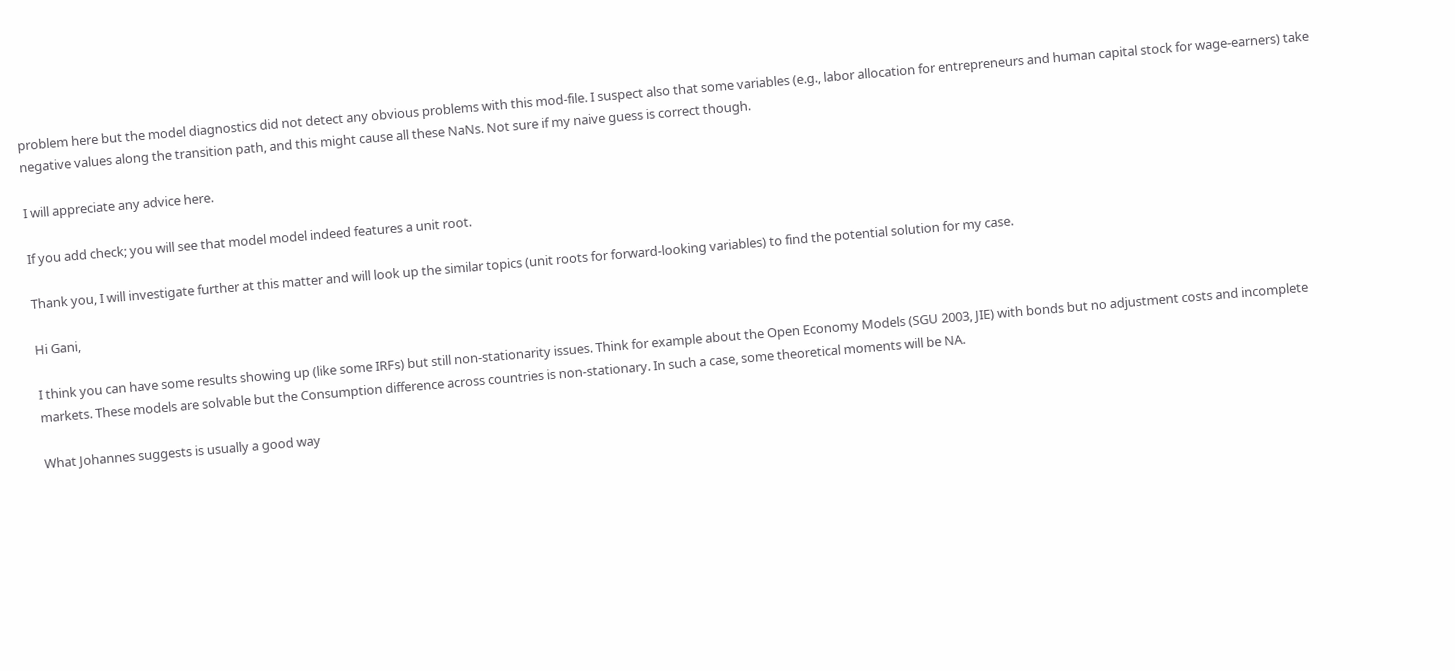problem here but the model diagnostics did not detect any obvious problems with this mod-file. I suspect also that some variables (e.g., labor allocation for entrepreneurs and human capital stock for wage-earners) take negative values along the transition path, and this might cause all these NaNs. Not sure if my naive guess is correct though.

I will appreciate any advice here.

If you add check; you will see that model model indeed features a unit root.

Thank you, I will investigate further at this matter and will look up the similar topics (unit roots for forward-looking variables) to find the potential solution for my case.

Hi Gani,

I think you can have some results showing up (like some IRFs) but still non-stationarity issues. Think for example about the Open Economy Models (SGU 2003, JIE) with bonds but no adjustment costs and incomplete markets. These models are solvable but the Consumption difference across countries is non-stationary. In such a case, some theoretical moments will be NA.

What Johannes suggests is usually a good way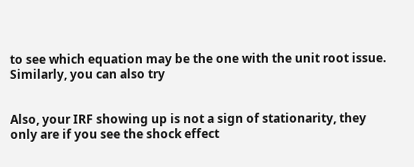to see which equation may be the one with the unit root issue. Similarly, you can also try


Also, your IRF showing up is not a sign of stationarity, they only are if you see the shock effect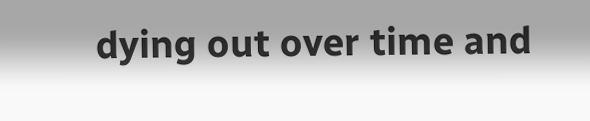dying out over time and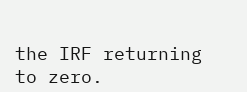the IRF returning to zero.